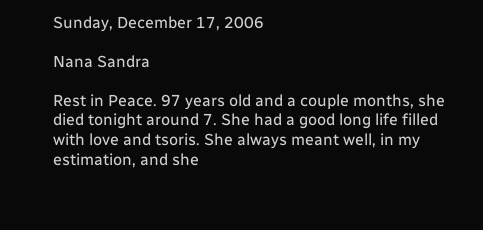Sunday, December 17, 2006

Nana Sandra

Rest in Peace. 97 years old and a couple months, she died tonight around 7. She had a good long life filled with love and tsoris. She always meant well, in my estimation, and she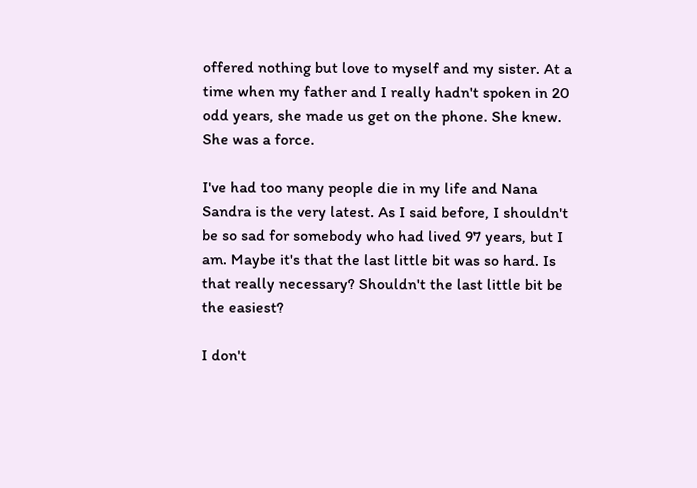offered nothing but love to myself and my sister. At a time when my father and I really hadn't spoken in 20 odd years, she made us get on the phone. She knew. She was a force.

I've had too many people die in my life and Nana Sandra is the very latest. As I said before, I shouldn't be so sad for somebody who had lived 97 years, but I am. Maybe it's that the last little bit was so hard. Is that really necessary? Shouldn't the last little bit be the easiest?

I don't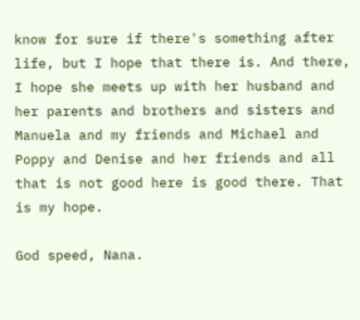know for sure if there's something after life, but I hope that there is. And there, I hope she meets up with her husband and her parents and brothers and sisters and Manuela and my friends and Michael and Poppy and Denise and her friends and all that is not good here is good there. That is my hope.

God speed, Nana.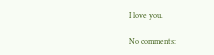I love you.

No comments: